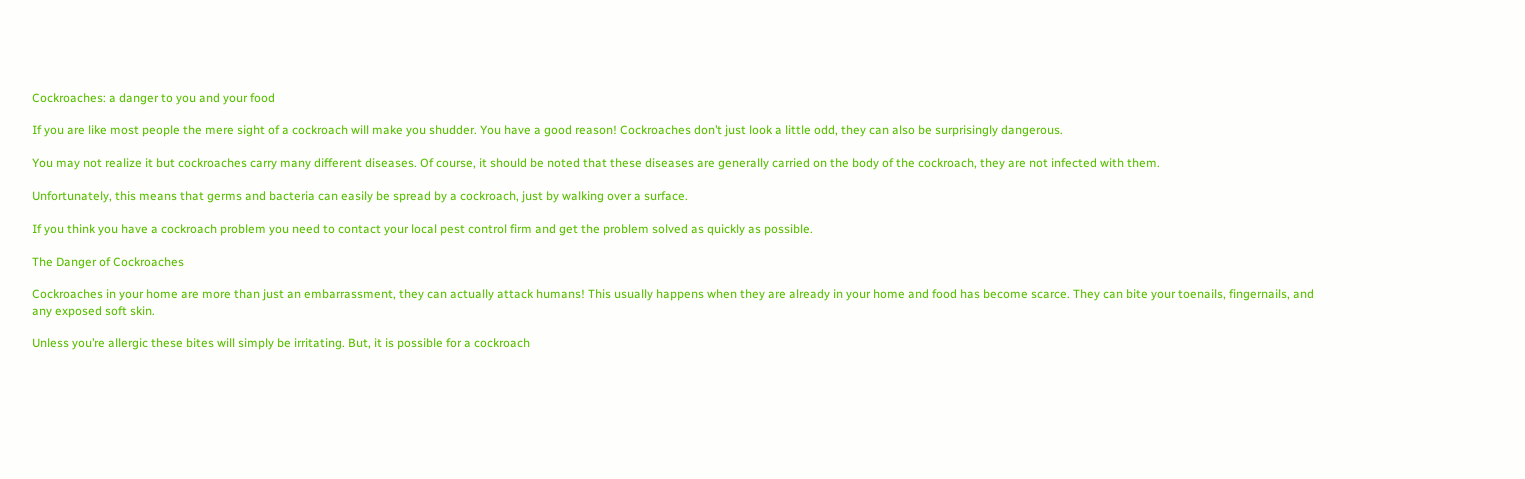Cockroaches: a danger to you and your food

If you are like most people the mere sight of a cockroach will make you shudder. You have a good reason! Cockroaches don’t just look a little odd, they can also be surprisingly dangerous.

You may not realize it but cockroaches carry many different diseases. Of course, it should be noted that these diseases are generally carried on the body of the cockroach, they are not infected with them.

Unfortunately, this means that germs and bacteria can easily be spread by a cockroach, just by walking over a surface.

If you think you have a cockroach problem you need to contact your local pest control firm and get the problem solved as quickly as possible.

The Danger of Cockroaches

Cockroaches in your home are more than just an embarrassment, they can actually attack humans! This usually happens when they are already in your home and food has become scarce. They can bite your toenails, fingernails, and any exposed soft skin.

Unless you’re allergic these bites will simply be irritating. But, it is possible for a cockroach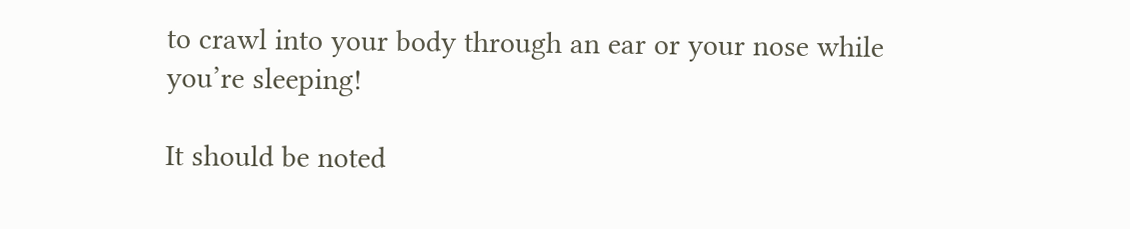to crawl into your body through an ear or your nose while you’re sleeping!

It should be noted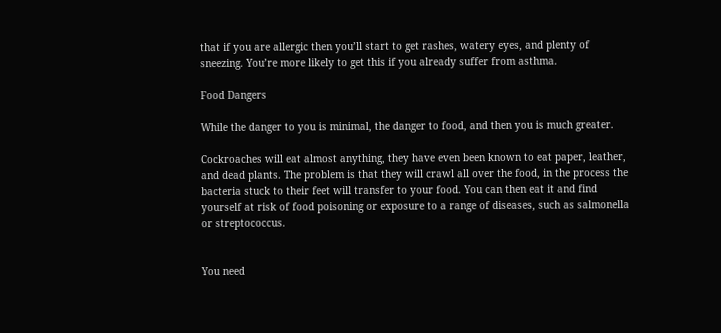that if you are allergic then you’ll start to get rashes, watery eyes, and plenty of sneezing. You’re more likely to get this if you already suffer from asthma.

Food Dangers

While the danger to you is minimal, the danger to food, and then you is much greater.

Cockroaches will eat almost anything, they have even been known to eat paper, leather, and dead plants. The problem is that they will crawl all over the food, in the process the bacteria stuck to their feet will transfer to your food. You can then eat it and find yourself at risk of food poisoning or exposure to a range of diseases, such as salmonella or streptococcus.


You need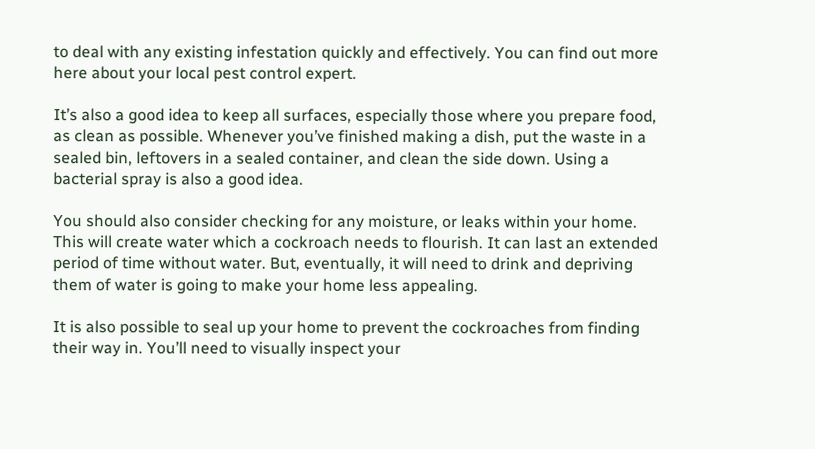to deal with any existing infestation quickly and effectively. You can find out more here about your local pest control expert.

It’s also a good idea to keep all surfaces, especially those where you prepare food, as clean as possible. Whenever you’ve finished making a dish, put the waste in a sealed bin, leftovers in a sealed container, and clean the side down. Using a bacterial spray is also a good idea.

You should also consider checking for any moisture, or leaks within your home. This will create water which a cockroach needs to flourish. It can last an extended period of time without water. But, eventually, it will need to drink and depriving them of water is going to make your home less appealing.

It is also possible to seal up your home to prevent the cockroaches from finding their way in. You’ll need to visually inspect your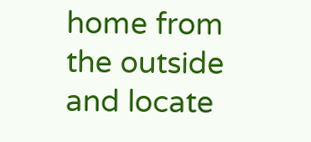home from the outside and locate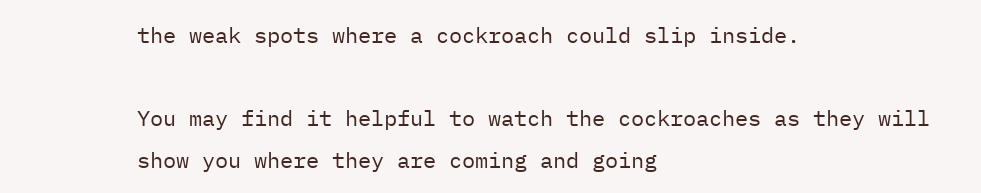the weak spots where a cockroach could slip inside.

You may find it helpful to watch the cockroaches as they will show you where they are coming and going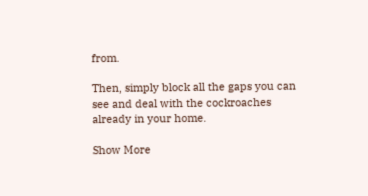from.

Then, simply block all the gaps you can see and deal with the cockroaches already in your home.

Show More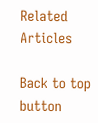Related Articles

Back to top button